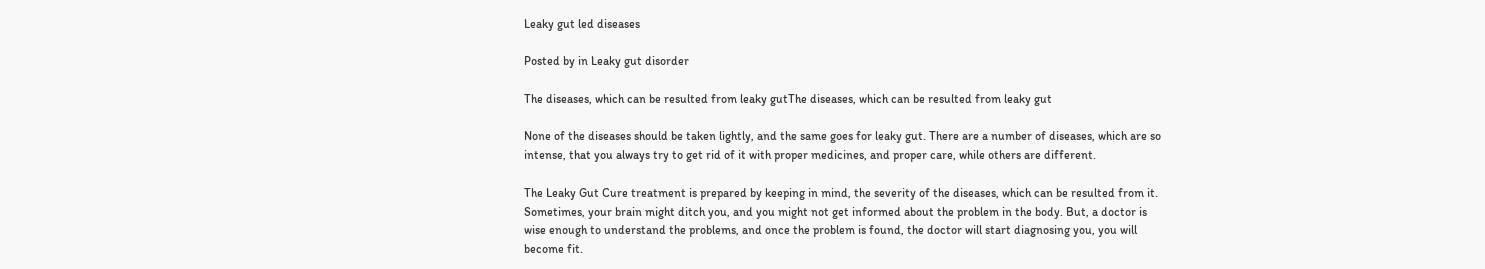Leaky gut led diseases

Posted by in Leaky gut disorder

The diseases, which can be resulted from leaky gutThe diseases, which can be resulted from leaky gut

None of the diseases should be taken lightly, and the same goes for leaky gut. There are a number of diseases, which are so intense, that you always try to get rid of it with proper medicines, and proper care, while others are different.

The Leaky Gut Cure treatment is prepared by keeping in mind, the severity of the diseases, which can be resulted from it. Sometimes, your brain might ditch you, and you might not get informed about the problem in the body. But, a doctor is wise enough to understand the problems, and once the problem is found, the doctor will start diagnosing you, you will become fit.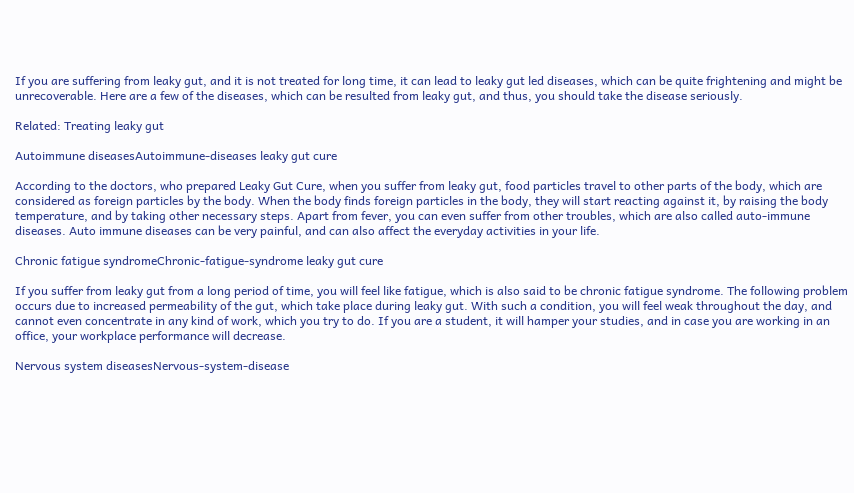If you are suffering from leaky gut, and it is not treated for long time, it can lead to leaky gut led diseases, which can be quite frightening and might be unrecoverable. Here are a few of the diseases, which can be resulted from leaky gut, and thus, you should take the disease seriously.

Related: Treating leaky gut

Autoimmune diseasesAutoimmune-diseases leaky gut cure

According to the doctors, who prepared Leaky Gut Cure, when you suffer from leaky gut, food particles travel to other parts of the body, which are considered as foreign particles by the body. When the body finds foreign particles in the body, they will start reacting against it, by raising the body temperature, and by taking other necessary steps. Apart from fever, you can even suffer from other troubles, which are also called auto-immune diseases. Auto immune diseases can be very painful, and can also affect the everyday activities in your life.

Chronic fatigue syndromeChronic-fatigue-syndrome leaky gut cure

If you suffer from leaky gut from a long period of time, you will feel like fatigue, which is also said to be chronic fatigue syndrome. The following problem occurs due to increased permeability of the gut, which take place during leaky gut. With such a condition, you will feel weak throughout the day, and cannot even concentrate in any kind of work, which you try to do. If you are a student, it will hamper your studies, and in case you are working in an office, your workplace performance will decrease.

Nervous system diseasesNervous-system-disease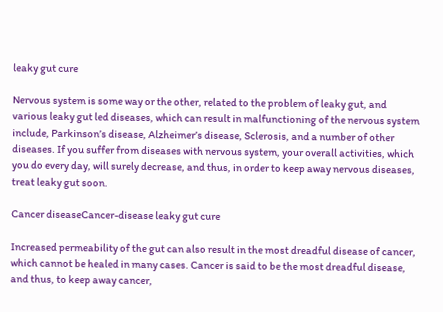leaky gut cure

Nervous system is some way or the other, related to the problem of leaky gut, and various leaky gut led diseases, which can result in malfunctioning of the nervous system include, Parkinson’s disease, Alzheimer’s disease, Sclerosis, and a number of other diseases. If you suffer from diseases with nervous system, your overall activities, which you do every day, will surely decrease, and thus, in order to keep away nervous diseases, treat leaky gut soon.

Cancer diseaseCancer-disease leaky gut cure

Increased permeability of the gut can also result in the most dreadful disease of cancer, which cannot be healed in many cases. Cancer is said to be the most dreadful disease, and thus, to keep away cancer,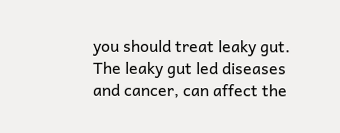you should treat leaky gut. The leaky gut led diseases and cancer, can affect the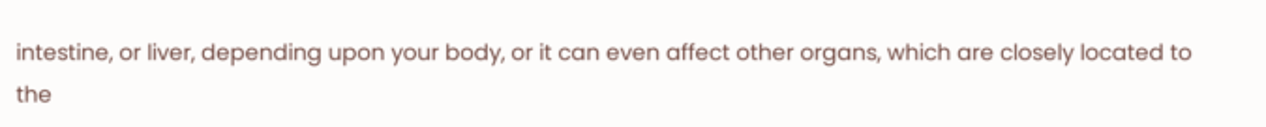intestine, or liver, depending upon your body, or it can even affect other organs, which are closely located to the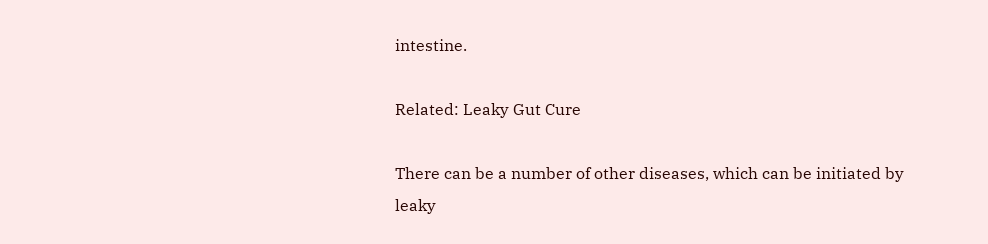intestine.

Related: Leaky Gut Cure

There can be a number of other diseases, which can be initiated by leaky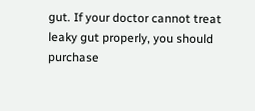gut. If your doctor cannot treat leaky gut properly, you should purchase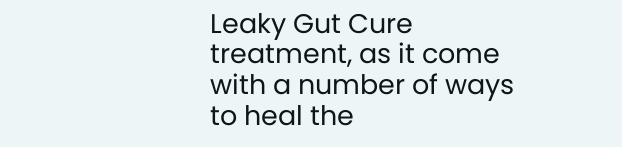Leaky Gut Cure treatment, as it come with a number of ways to heal the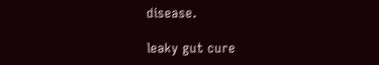disease.

leaky gut cure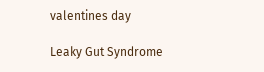valentines day

Leaky Gut Syndrome